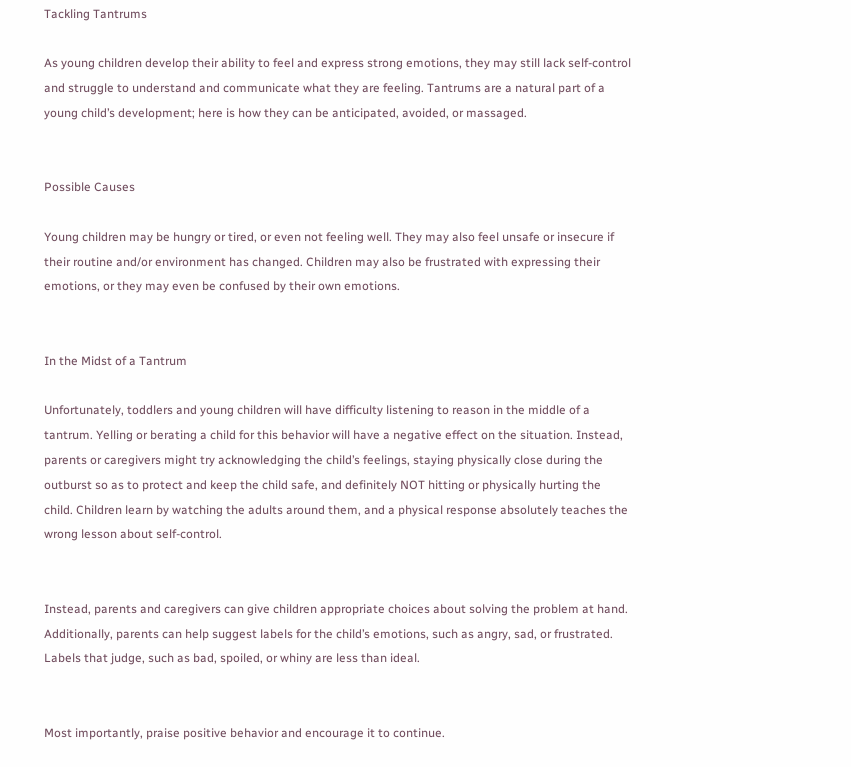Tackling Tantrums

As young children develop their ability to feel and express strong emotions, they may still lack self-control and struggle to understand and communicate what they are feeling. Tantrums are a natural part of a young child’s development; here is how they can be anticipated, avoided, or massaged.


Possible Causes

Young children may be hungry or tired, or even not feeling well. They may also feel unsafe or insecure if their routine and/or environment has changed. Children may also be frustrated with expressing their emotions, or they may even be confused by their own emotions.


In the Midst of a Tantrum

Unfortunately, toddlers and young children will have difficulty listening to reason in the middle of a tantrum. Yelling or berating a child for this behavior will have a negative effect on the situation. Instead, parents or caregivers might try acknowledging the child’s feelings, staying physically close during the outburst so as to protect and keep the child safe, and definitely NOT hitting or physically hurting the child. Children learn by watching the adults around them, and a physical response absolutely teaches the wrong lesson about self-control.


Instead, parents and caregivers can give children appropriate choices about solving the problem at hand. Additionally, parents can help suggest labels for the child’s emotions, such as angry, sad, or frustrated. Labels that judge, such as bad, spoiled, or whiny are less than ideal.


Most importantly, praise positive behavior and encourage it to continue.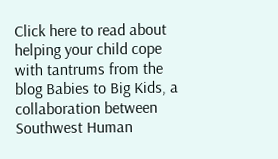Click here to read about helping your child cope with tantrums from the blog Babies to Big Kids, a collaboration between Southwest Human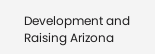Development and Raising Arizona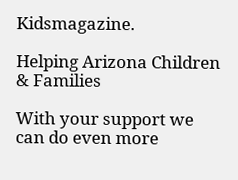Kidsmagazine.

Helping Arizona Children & Families

With your support we can do even more